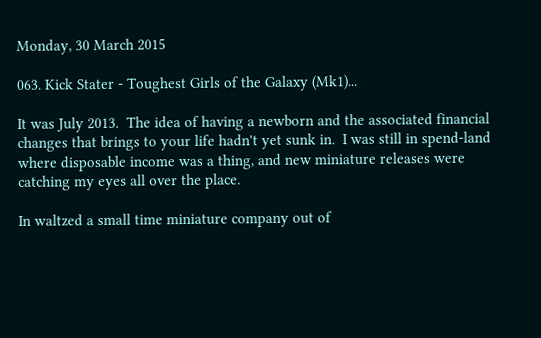Monday, 30 March 2015

063. Kick Stater - Toughest Girls of the Galaxy (Mk1)...

It was July 2013.  The idea of having a newborn and the associated financial changes that brings to your life hadn't yet sunk in.  I was still in spend-land where disposable income was a thing, and new miniature releases were catching my eyes all over the place.

In waltzed a small time miniature company out of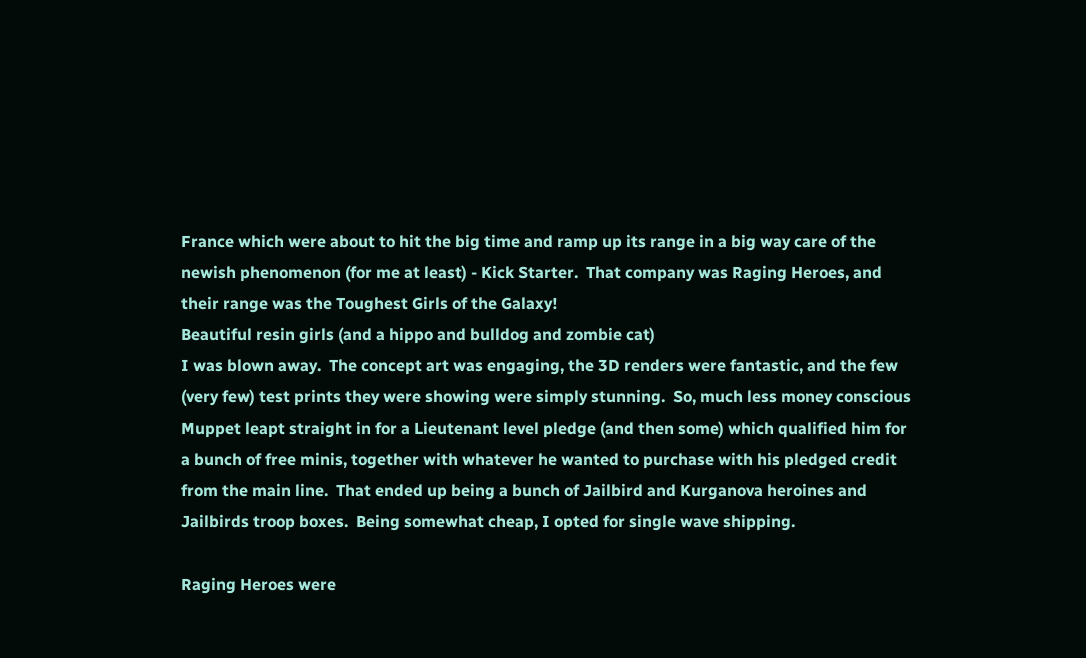France which were about to hit the big time and ramp up its range in a big way care of the newish phenomenon (for me at least) - Kick Starter.  That company was Raging Heroes, and their range was the Toughest Girls of the Galaxy!
Beautiful resin girls (and a hippo and bulldog and zombie cat)
I was blown away.  The concept art was engaging, the 3D renders were fantastic, and the few (very few) test prints they were showing were simply stunning.  So, much less money conscious Muppet leapt straight in for a Lieutenant level pledge (and then some) which qualified him for a bunch of free minis, together with whatever he wanted to purchase with his pledged credit from the main line.  That ended up being a bunch of Jailbird and Kurganova heroines and Jailbirds troop boxes.  Being somewhat cheap, I opted for single wave shipping.

Raging Heroes were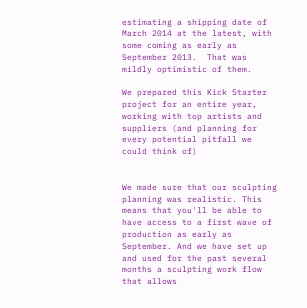estimating a shipping date of March 2014 at the latest, with some coming as early as September 2013.  That was mildly optimistic of them.

We prepared this Kick Starter project for an entire year, working with top artists and suppliers (and planning for every potential pitfall we could think of)


We made sure that our sculpting planning was realistic. This means that you'll be able to have access to a first wave of production as early as September. And we have set up and used for the past several months a sculpting work flow that allows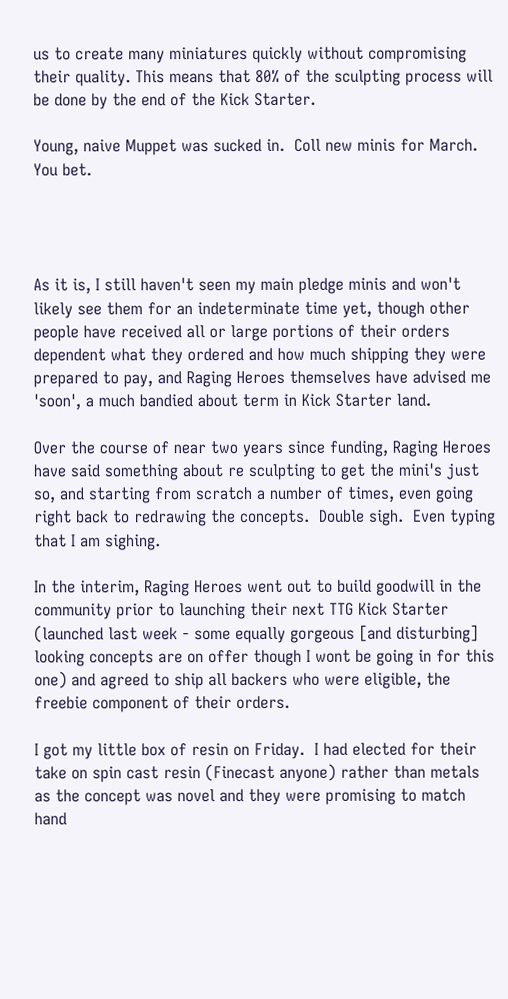us to create many miniatures quickly without compromising their quality. This means that 80% of the sculpting process will be done by the end of the Kick Starter.

Young, naive Muppet was sucked in.  Coll new minis for March.  You bet.




As it is, I still haven't seen my main pledge minis and won't likely see them for an indeterminate time yet, though other people have received all or large portions of their orders dependent what they ordered and how much shipping they were prepared to pay, and Raging Heroes themselves have advised me 'soon', a much bandied about term in Kick Starter land.

Over the course of near two years since funding, Raging Heroes have said something about re sculpting to get the mini's just so, and starting from scratch a number of times, even going right back to redrawing the concepts.  Double sigh.  Even typing that I am sighing.

In the interim, Raging Heroes went out to build goodwill in the community prior to launching their next TTG Kick Starter (launched last week - some equally gorgeous [and disturbing] looking concepts are on offer though I wont be going in for this one) and agreed to ship all backers who were eligible, the freebie component of their orders.

I got my little box of resin on Friday.  I had elected for their take on spin cast resin (Finecast anyone) rather than metals as the concept was novel and they were promising to match hand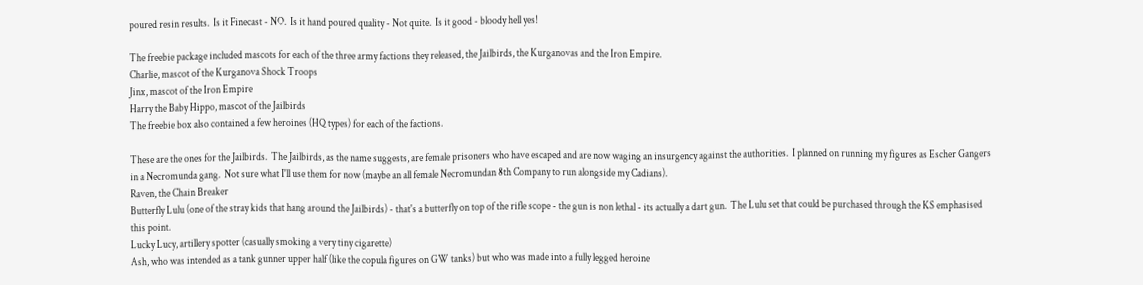poured resin results.  Is it Finecast - NO.  Is it hand poured quality - Not quite.  Is it good - bloody hell yes!

The freebie package included mascots for each of the three army factions they released, the Jailbirds, the Kurganovas and the Iron Empire.
Charlie, mascot of the Kurganova Shock Troops
Jinx, mascot of the Iron Empire
Harry the Baby Hippo, mascot of the Jailbirds
The freebie box also contained a few heroines (HQ types) for each of the factions.

These are the ones for the Jailbirds.  The Jailbirds, as the name suggests, are female prisoners who have escaped and are now waging an insurgency against the authorities.  I planned on running my figures as Escher Gangers in a Necromunda gang.  Not sure what I'll use them for now (maybe an all female Necromundan 8th Company to run alongside my Cadians).
Raven, the Chain Breaker
Butterfly Lulu (one of the stray kids that hang around the Jailbirds) - that's a butterfly on top of the rifle scope - the gun is non lethal - its actually a dart gun.  The Lulu set that could be purchased through the KS emphasised this point.
Lucky Lucy, artillery spotter (casually smoking a very tiny cigarette)
Ash, who was intended as a tank gunner upper half (like the copula figures on GW tanks) but who was made into a fully legged heroine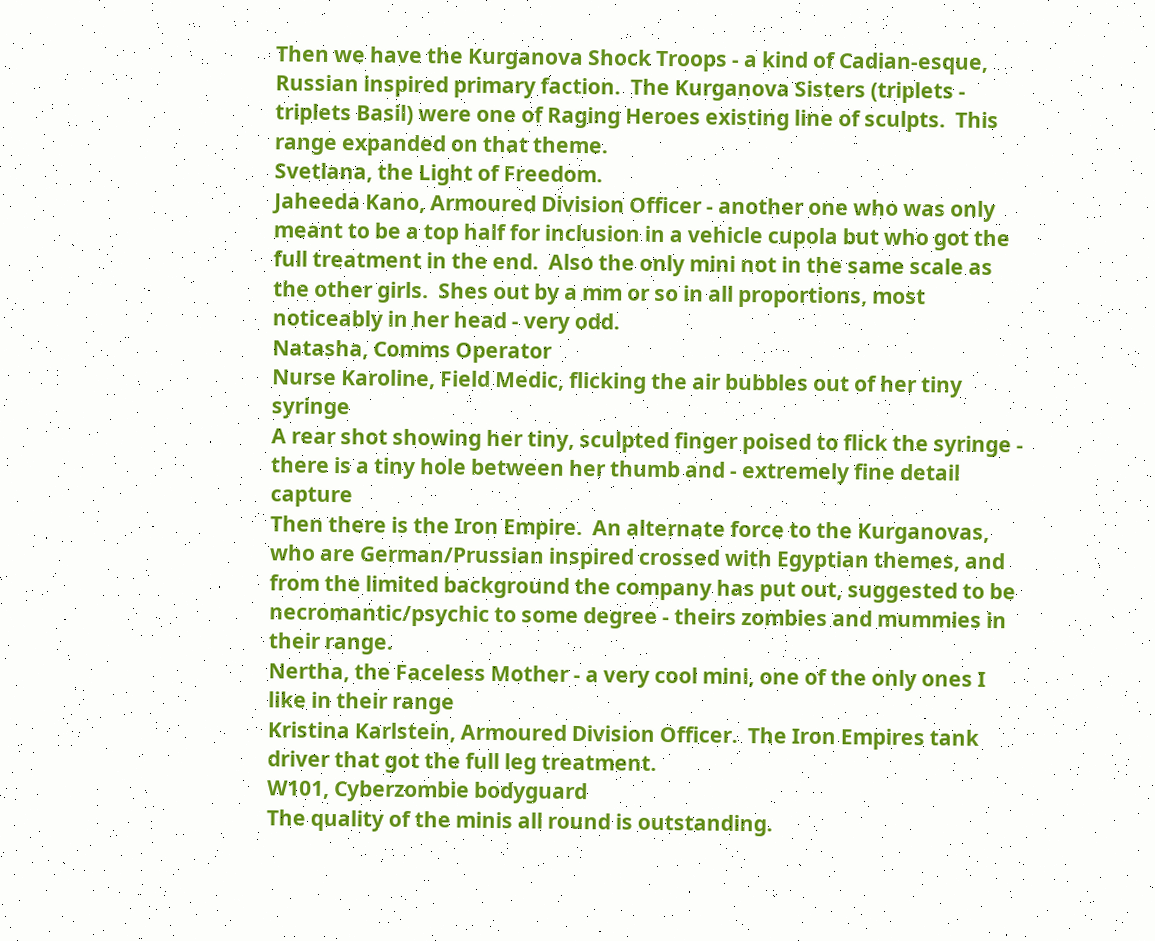Then we have the Kurganova Shock Troops - a kind of Cadian-esque, Russian inspired primary faction.  The Kurganova Sisters (triplets - triplets Basil) were one of Raging Heroes existing line of sculpts.  This range expanded on that theme.
Svetlana, the Light of Freedom.
Jaheeda Kano, Armoured Division Officer - another one who was only meant to be a top half for inclusion in a vehicle cupola but who got the full treatment in the end.  Also the only mini not in the same scale as the other girls.  Shes out by a mm or so in all proportions, most noticeably in her head - very odd.
Natasha, Comms Operator
Nurse Karoline, Field Medic, flicking the air bubbles out of her tiny syringe
A rear shot showing her tiny, sculpted finger poised to flick the syringe - there is a tiny hole between her thumb and - extremely fine detail capture
Then there is the Iron Empire.  An alternate force to the Kurganovas, who are German/Prussian inspired crossed with Egyptian themes, and from the limited background the company has put out, suggested to be necromantic/psychic to some degree - theirs zombies and mummies in their range.
Nertha, the Faceless Mother - a very cool mini, one of the only ones I like in their range
Kristina Karlstein, Armoured Division Officer.  The Iron Empires tank driver that got the full leg treatment.
W101, Cyberzombie bodyguard
The quality of the minis all round is outstanding.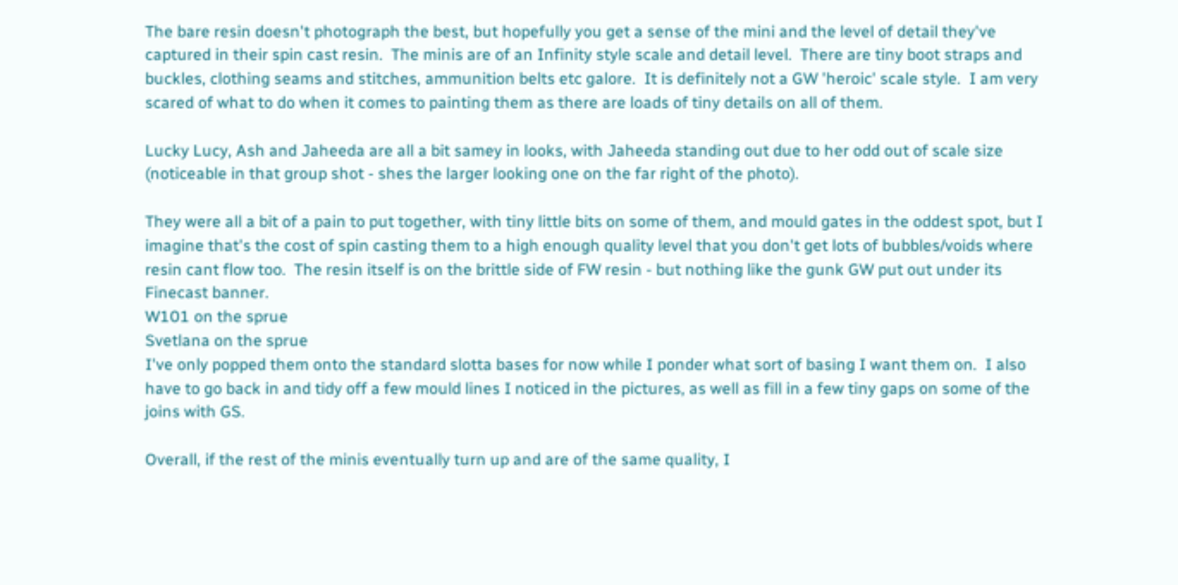The bare resin doesn't photograph the best, but hopefully you get a sense of the mini and the level of detail they've captured in their spin cast resin.  The minis are of an Infinity style scale and detail level.  There are tiny boot straps and buckles, clothing seams and stitches, ammunition belts etc galore.  It is definitely not a GW 'heroic' scale style.  I am very scared of what to do when it comes to painting them as there are loads of tiny details on all of them.

Lucky Lucy, Ash and Jaheeda are all a bit samey in looks, with Jaheeda standing out due to her odd out of scale size (noticeable in that group shot - shes the larger looking one on the far right of the photo).

They were all a bit of a pain to put together, with tiny little bits on some of them, and mould gates in the oddest spot, but I imagine that's the cost of spin casting them to a high enough quality level that you don't get lots of bubbles/voids where resin cant flow too.  The resin itself is on the brittle side of FW resin - but nothing like the gunk GW put out under its Finecast banner.
W101 on the sprue
Svetlana on the sprue
I've only popped them onto the standard slotta bases for now while I ponder what sort of basing I want them on.  I also have to go back in and tidy off a few mould lines I noticed in the pictures, as well as fill in a few tiny gaps on some of the joins with GS.

Overall, if the rest of the minis eventually turn up and are of the same quality, I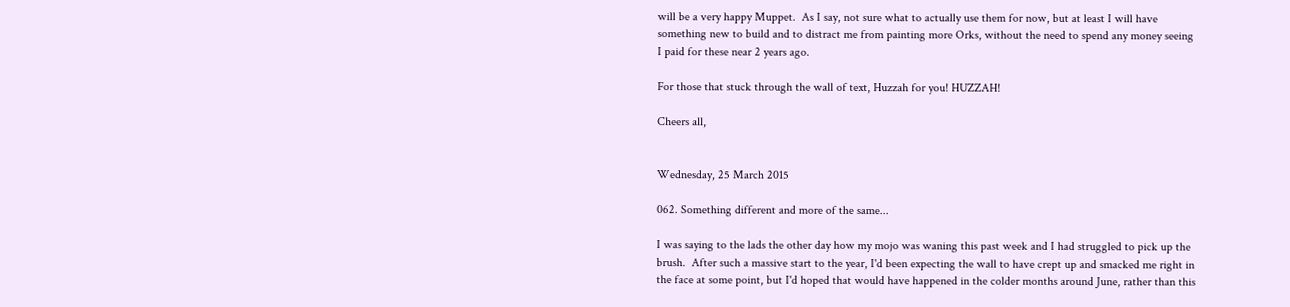will be a very happy Muppet.  As I say, not sure what to actually use them for now, but at least I will have something new to build and to distract me from painting more Orks, without the need to spend any money seeing I paid for these near 2 years ago.

For those that stuck through the wall of text, Huzzah for you! HUZZAH!

Cheers all,


Wednesday, 25 March 2015

062. Something different and more of the same...

I was saying to the lads the other day how my mojo was waning this past week and I had struggled to pick up the brush.  After such a massive start to the year, I'd been expecting the wall to have crept up and smacked me right in the face at some point, but I'd hoped that would have happened in the colder months around June, rather than this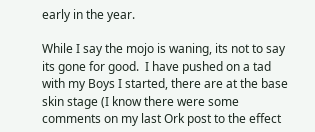early in the year.

While I say the mojo is waning, its not to say its gone for good.  I have pushed on a tad with my Boys I started, there are at the base skin stage (I know there were some comments on my last Ork post to the effect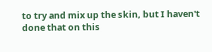to try and mix up the skin, but I haven't done that on this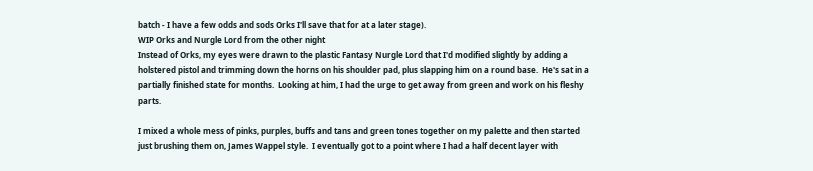batch - I have a few odds and sods Orks I'll save that for at a later stage).
WIP Orks and Nurgle Lord from the other night
Instead of Orks, my eyes were drawn to the plastic Fantasy Nurgle Lord that I'd modified slightly by adding a holstered pistol and trimming down the horns on his shoulder pad, plus slapping him on a round base.  He's sat in a partially finished state for months.  Looking at him, I had the urge to get away from green and work on his fleshy parts.

I mixed a whole mess of pinks, purples, buffs and tans and green tones together on my palette and then started just brushing them on, James Wappel style.  I eventually got to a point where I had a half decent layer with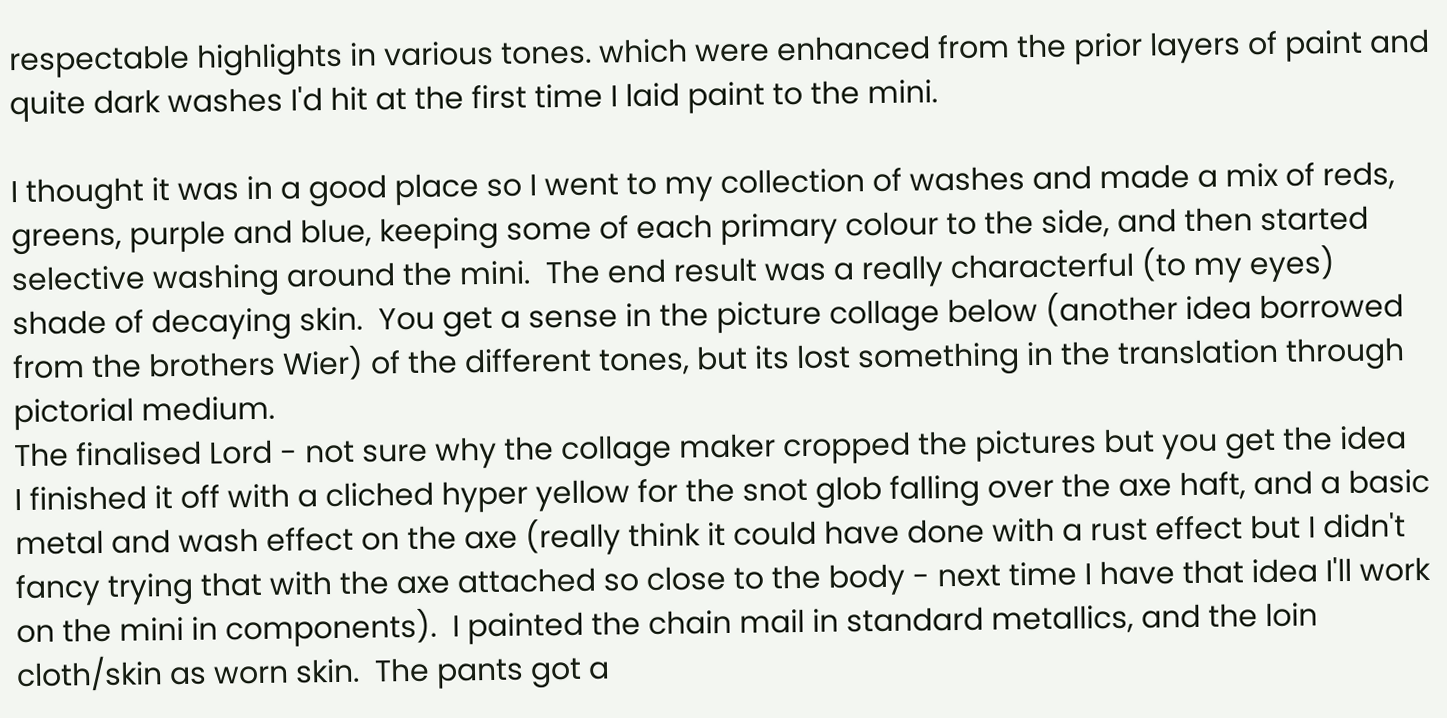respectable highlights in various tones. which were enhanced from the prior layers of paint and quite dark washes I'd hit at the first time I laid paint to the mini.

I thought it was in a good place so I went to my collection of washes and made a mix of reds, greens, purple and blue, keeping some of each primary colour to the side, and then started selective washing around the mini.  The end result was a really characterful (to my eyes) shade of decaying skin.  You get a sense in the picture collage below (another idea borrowed from the brothers Wier) of the different tones, but its lost something in the translation through pictorial medium.
The finalised Lord - not sure why the collage maker cropped the pictures but you get the idea
I finished it off with a cliched hyper yellow for the snot glob falling over the axe haft, and a basic metal and wash effect on the axe (really think it could have done with a rust effect but I didn't fancy trying that with the axe attached so close to the body - next time I have that idea I'll work on the mini in components).  I painted the chain mail in standard metallics, and the loin cloth/skin as worn skin.  The pants got a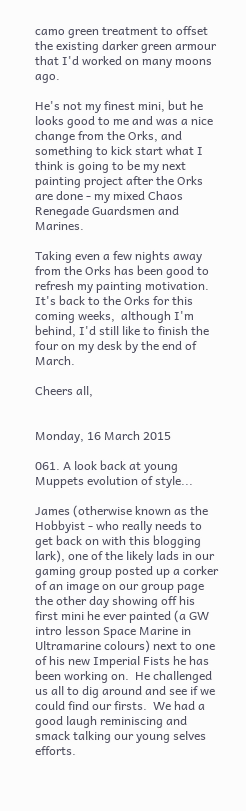camo green treatment to offset the existing darker green armour that I'd worked on many moons ago.

He's not my finest mini, but he looks good to me and was a nice change from the Orks, and something to kick start what I think is going to be my next painting project after the Orks are done - my mixed Chaos Renegade Guardsmen and Marines.

Taking even a few nights away from the Orks has been good to refresh my painting motivation.  It's back to the Orks for this coming weeks,  although I'm behind, I'd still like to finish the four on my desk by the end of March.

Cheers all,


Monday, 16 March 2015

061. A look back at young Muppets evolution of style...

James (otherwise known as the Hobbyist - who really needs to get back on with this blogging lark), one of the likely lads in our gaming group posted up a corker of an image on our group page the other day showing off his first mini he ever painted (a GW intro lesson Space Marine in Ultramarine colours) next to one of his new Imperial Fists he has been working on.  He challenged us all to dig around and see if we could find our firsts.  We had a good laugh reminiscing and smack talking our young selves efforts.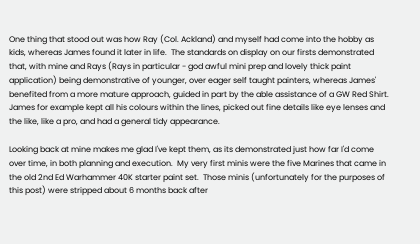One thing that stood out was how Ray (Col. Ackland) and myself had come into the hobby as kids, whereas James found it later in life.  The standards on display on our firsts demonstrated that, with mine and Rays (Rays in particular - god awful mini prep and lovely thick paint application) being demonstrative of younger, over eager self taught painters, whereas James' benefited from a more mature approach, guided in part by the able assistance of a GW Red Shirt.  James for example kept all his colours within the lines, picked out fine details like eye lenses and the like, like a pro, and had a general tidy appearance.

Looking back at mine makes me glad I've kept them, as its demonstrated just how far I'd come over time, in both planning and execution.  My very first minis were the five Marines that came in the old 2nd Ed Warhammer 40K starter paint set.  Those minis (unfortunately for the purposes of this post) were stripped about 6 months back after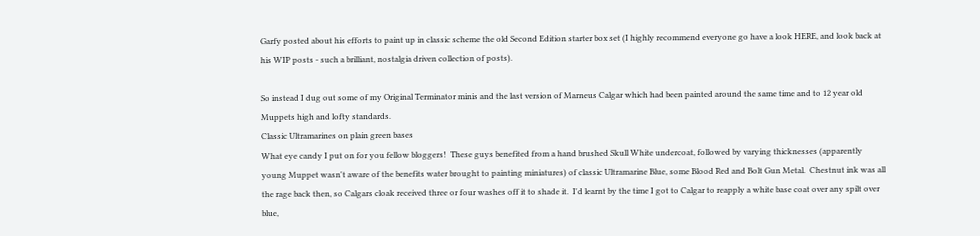Garfy posted about his efforts to paint up in classic scheme the old Second Edition starter box set (I highly recommend everyone go have a look HERE, and look back at his WIP posts - such a brilliant, nostalgia driven collection of posts).

So instead I dug out some of my Original Terminator minis and the last version of Marneus Calgar which had been painted around the same time and to 12 year old Muppets high and lofty standards.
Classic Ultramarines on plain green bases
What eye candy I put on for you fellow bloggers!  These guys benefited from a hand brushed Skull White undercoat, followed by varying thicknesses (apparently young Muppet wasn't aware of the benefits water brought to painting miniatures) of classic Ultramarine Blue, some Blood Red and Bolt Gun Metal.  Chestnut ink was all the rage back then, so Calgars cloak received three or four washes off it to shade it.  I'd learnt by the time I got to Calgar to reapply a white base coat over any spilt over blue,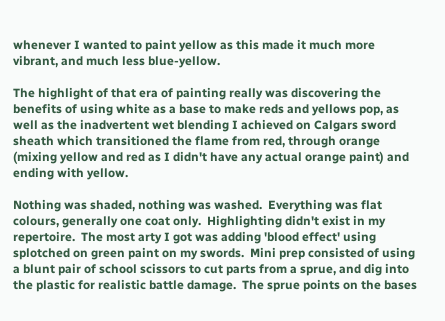whenever I wanted to paint yellow as this made it much more vibrant, and much less blue-yellow.

The highlight of that era of painting really was discovering the benefits of using white as a base to make reds and yellows pop, as well as the inadvertent wet blending I achieved on Calgars sword sheath which transitioned the flame from red, through orange (mixing yellow and red as I didn't have any actual orange paint) and ending with yellow.

Nothing was shaded, nothing was washed.  Everything was flat colours, generally one coat only.  Highlighting didn't exist in my repertoire.  The most arty I got was adding 'blood effect' using splotched on green paint on my swords.  Mini prep consisted of using a blunt pair of school scissors to cut parts from a sprue, and dig into the plastic for realistic battle damage.  The sprue points on the bases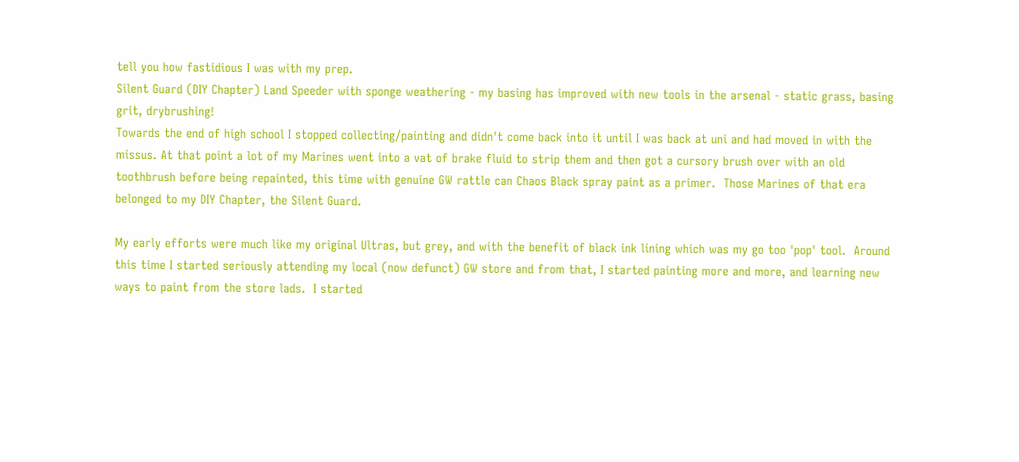tell you how fastidious I was with my prep.
Silent Guard (DIY Chapter) Land Speeder with sponge weathering - my basing has improved with new tools in the arsenal - static grass, basing grit, drybrushing!
Towards the end of high school I stopped collecting/painting and didn't come back into it until I was back at uni and had moved in with the missus. At that point a lot of my Marines went into a vat of brake fluid to strip them and then got a cursory brush over with an old toothbrush before being repainted, this time with genuine GW rattle can Chaos Black spray paint as a primer.  Those Marines of that era belonged to my DIY Chapter, the Silent Guard.

My early efforts were much like my original Ultras, but grey, and with the benefit of black ink lining which was my go too 'pop' tool.  Around this time I started seriously attending my local (now defunct) GW store and from that, I started painting more and more, and learning new ways to paint from the store lads.  I started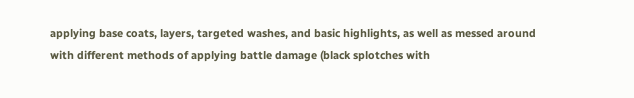applying base coats, layers, targeted washes, and basic highlights, as well as messed around with different methods of applying battle damage (black splotches with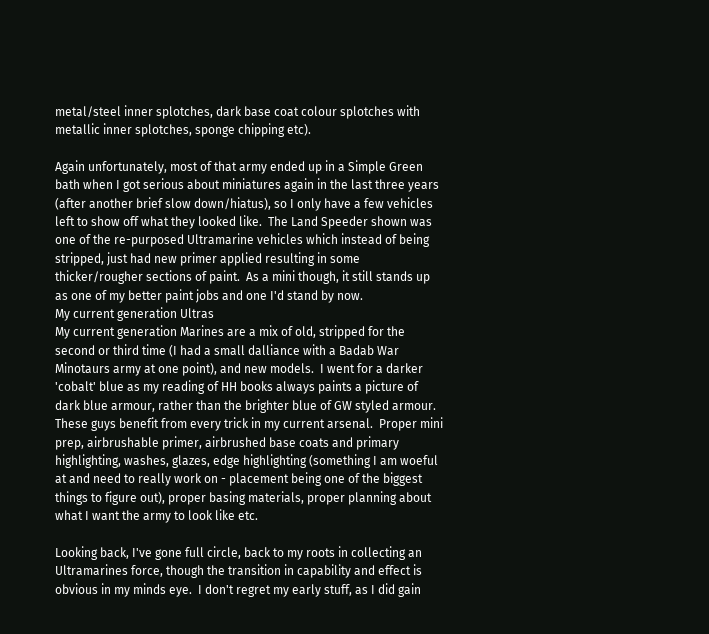metal/steel inner splotches, dark base coat colour splotches with metallic inner splotches, sponge chipping etc).

Again unfortunately, most of that army ended up in a Simple Green bath when I got serious about miniatures again in the last three years (after another brief slow down/hiatus), so I only have a few vehicles left to show off what they looked like.  The Land Speeder shown was one of the re-purposed Ultramarine vehicles which instead of being stripped, just had new primer applied resulting in some thicker/rougher sections of paint.  As a mini though, it still stands up as one of my better paint jobs and one I'd stand by now.
My current generation Ultras
My current generation Marines are a mix of old, stripped for the second or third time (I had a small dalliance with a Badab War Minotaurs army at one point), and new models.  I went for a darker 'cobalt' blue as my reading of HH books always paints a picture of dark blue armour, rather than the brighter blue of GW styled armour.  These guys benefit from every trick in my current arsenal.  Proper mini prep, airbrushable primer, airbrushed base coats and primary highlighting, washes, glazes, edge highlighting (something I am woeful at and need to really work on - placement being one of the biggest things to figure out), proper basing materials, proper planning about what I want the army to look like etc.

Looking back, I've gone full circle, back to my roots in collecting an Ultramarines force, though the transition in capability and effect is obvious in my minds eye.  I don't regret my early stuff, as I did gain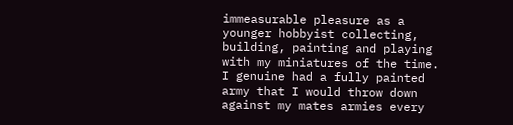immeasurable pleasure as a younger hobbyist collecting, building, painting and playing with my miniatures of the time.  I genuine had a fully painted army that I would throw down against my mates armies every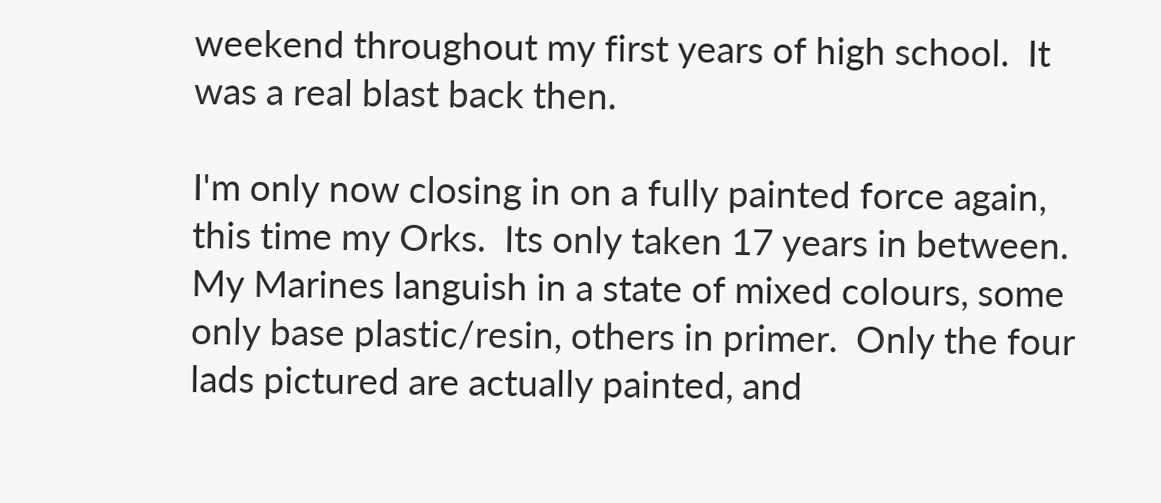weekend throughout my first years of high school.  It was a real blast back then.

I'm only now closing in on a fully painted force again, this time my Orks.  Its only taken 17 years in between.  My Marines languish in a state of mixed colours, some only base plastic/resin, others in primer.  Only the four lads pictured are actually painted, and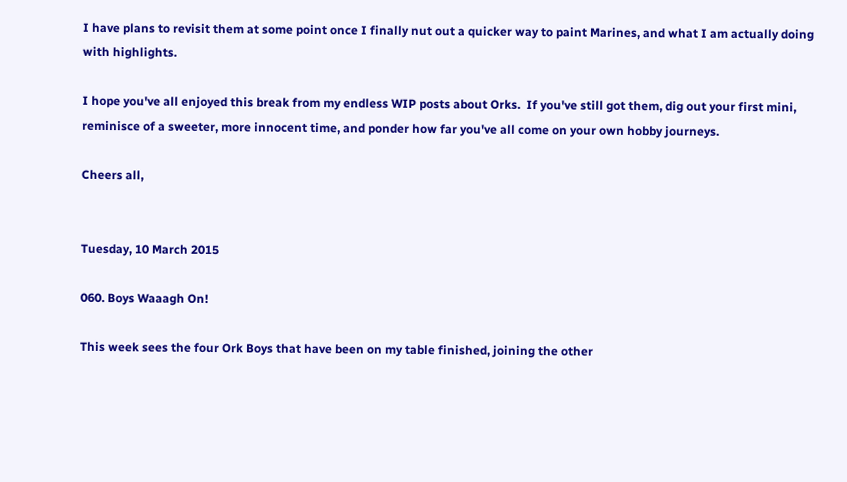I have plans to revisit them at some point once I finally nut out a quicker way to paint Marines, and what I am actually doing with highlights.

I hope you've all enjoyed this break from my endless WIP posts about Orks.  If you've still got them, dig out your first mini, reminisce of a sweeter, more innocent time, and ponder how far you've all come on your own hobby journeys.

Cheers all,


Tuesday, 10 March 2015

060. Boys Waaagh On!

This week sees the four Ork Boys that have been on my table finished, joining the other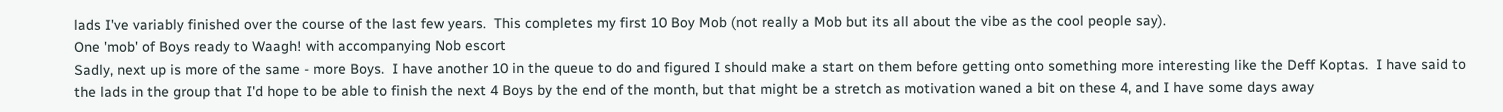lads I've variably finished over the course of the last few years.  This completes my first 10 Boy Mob (not really a Mob but its all about the vibe as the cool people say).
One 'mob' of Boys ready to Waagh! with accompanying Nob escort
Sadly, next up is more of the same - more Boys.  I have another 10 in the queue to do and figured I should make a start on them before getting onto something more interesting like the Deff Koptas.  I have said to the lads in the group that I'd hope to be able to finish the next 4 Boys by the end of the month, but that might be a stretch as motivation waned a bit on these 4, and I have some days away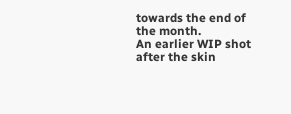towards the end of the month.
An earlier WIP shot after the skin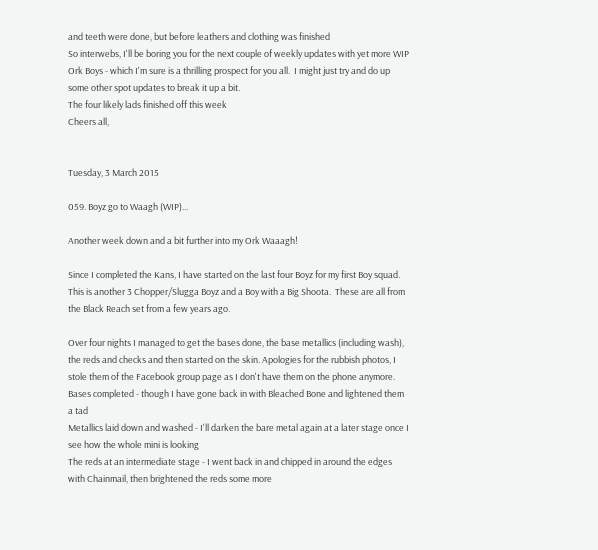and teeth were done, but before leathers and clothing was finished
So interwebs, I'll be boring you for the next couple of weekly updates with yet more WIP Ork Boys - which I'm sure is a thrilling prospect for you all.  I might just try and do up some other spot updates to break it up a bit.
The four likely lads finished off this week
Cheers all,


Tuesday, 3 March 2015

059. Boyz go to Waagh (WIP)...

Another week down and a bit further into my Ork Waaagh!

Since I completed the Kans, I have started on the last four Boyz for my first Boy squad.  This is another 3 Chopper/Slugga Boyz and a Boy with a Big Shoota.  These are all from the Black Reach set from a few years ago.

Over four nights I managed to get the bases done, the base metallics (including wash), the reds and checks and then started on the skin. Apologies for the rubbish photos, I stole them of the Facebook group page as I don't have them on the phone anymore.
Bases completed - though I have gone back in with Bleached Bone and lightened them a tad
Metallics laid down and washed - I'll darken the bare metal again at a later stage once I see how the whole mini is looking
The reds at an intermediate stage - I went back in and chipped in around the edges with Chainmail, then brightened the reds some more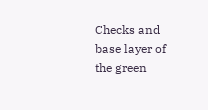Checks and base layer of the green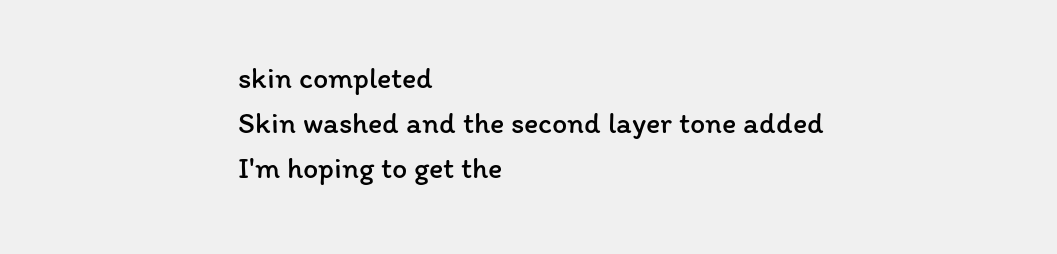skin completed
Skin washed and the second layer tone added
I'm hoping to get the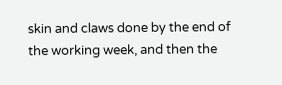skin and claws done by the end of the working week, and then the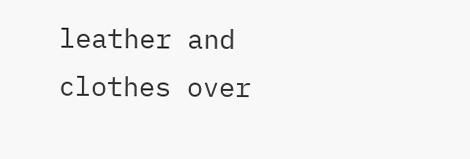leather and clothes over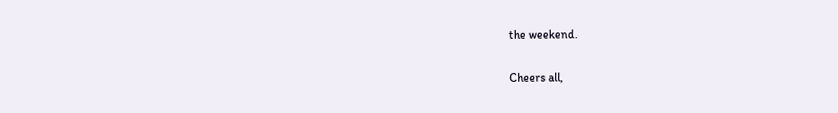the weekend.

Cheers all,